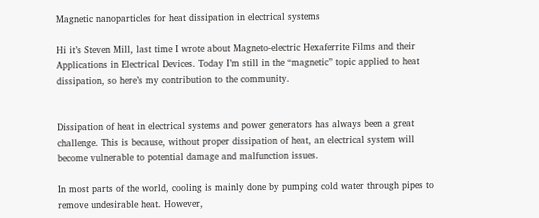Magnetic nanoparticles for heat dissipation in electrical systems

Hi it’s Steven Mill, last time I wrote about Magneto-electric Hexaferrite Films and their Applications in Electrical Devices. Today I’m still in the “magnetic” topic applied to heat dissipation, so here’s my contribution to the community.


Dissipation of heat in electrical systems and power generators has always been a great challenge. This is because, without proper dissipation of heat, an electrical system will become vulnerable to potential damage and malfunction issues.

In most parts of the world, cooling is mainly done by pumping cold water through pipes to remove undesirable heat. However,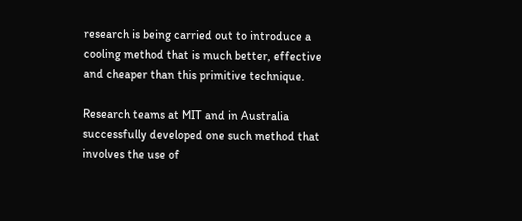research is being carried out to introduce a cooling method that is much better, effective and cheaper than this primitive technique.

Research teams at MIT and in Australia successfully developed one such method that involves the use of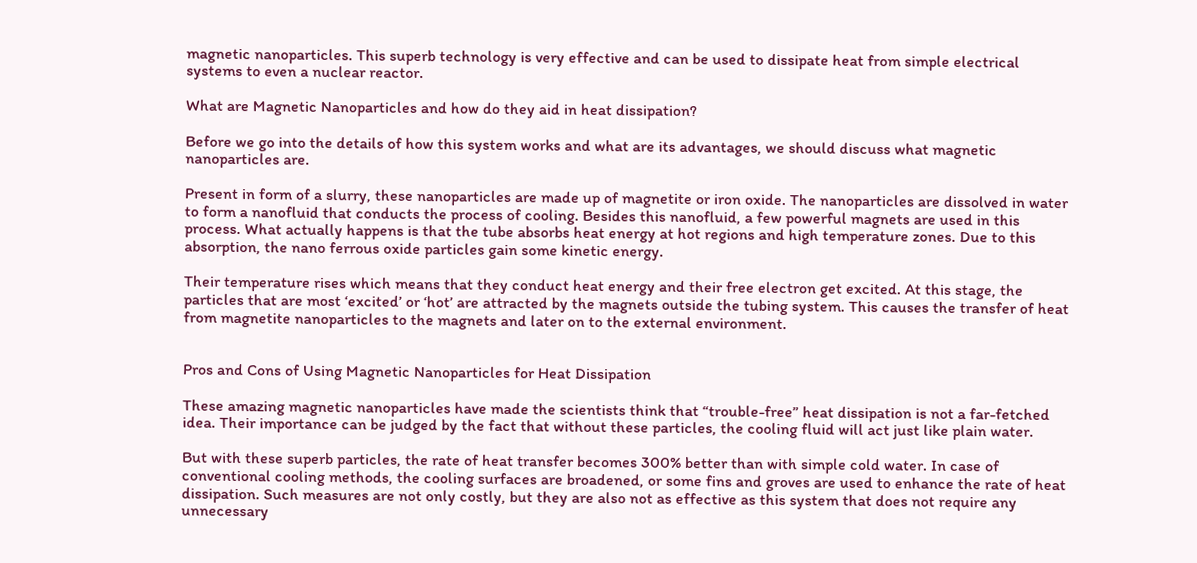magnetic nanoparticles. This superb technology is very effective and can be used to dissipate heat from simple electrical systems to even a nuclear reactor.

What are Magnetic Nanoparticles and how do they aid in heat dissipation?

Before we go into the details of how this system works and what are its advantages, we should discuss what magnetic nanoparticles are.

Present in form of a slurry, these nanoparticles are made up of magnetite or iron oxide. The nanoparticles are dissolved in water to form a nanofluid that conducts the process of cooling. Besides this nanofluid, a few powerful magnets are used in this process. What actually happens is that the tube absorbs heat energy at hot regions and high temperature zones. Due to this absorption, the nano ferrous oxide particles gain some kinetic energy.

Their temperature rises which means that they conduct heat energy and their free electron get excited. At this stage, the particles that are most ‘excited’ or ‘hot’ are attracted by the magnets outside the tubing system. This causes the transfer of heat from magnetite nanoparticles to the magnets and later on to the external environment.


Pros and Cons of Using Magnetic Nanoparticles for Heat Dissipation

These amazing magnetic nanoparticles have made the scientists think that “trouble-free” heat dissipation is not a far-fetched idea. Their importance can be judged by the fact that without these particles, the cooling fluid will act just like plain water.

But with these superb particles, the rate of heat transfer becomes 300% better than with simple cold water. In case of conventional cooling methods, the cooling surfaces are broadened, or some fins and groves are used to enhance the rate of heat dissipation. Such measures are not only costly, but they are also not as effective as this system that does not require any unnecessary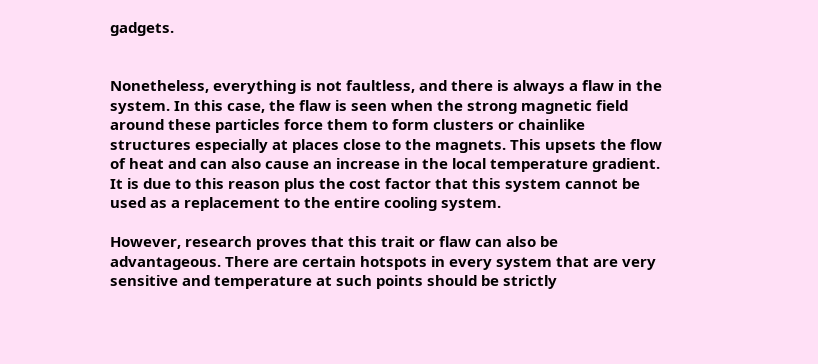gadgets.


Nonetheless, everything is not faultless, and there is always a flaw in the system. In this case, the flaw is seen when the strong magnetic field around these particles force them to form clusters or chainlike structures especially at places close to the magnets. This upsets the flow of heat and can also cause an increase in the local temperature gradient. It is due to this reason plus the cost factor that this system cannot be used as a replacement to the entire cooling system.

However, research proves that this trait or flaw can also be advantageous. There are certain hotspots in every system that are very sensitive and temperature at such points should be strictly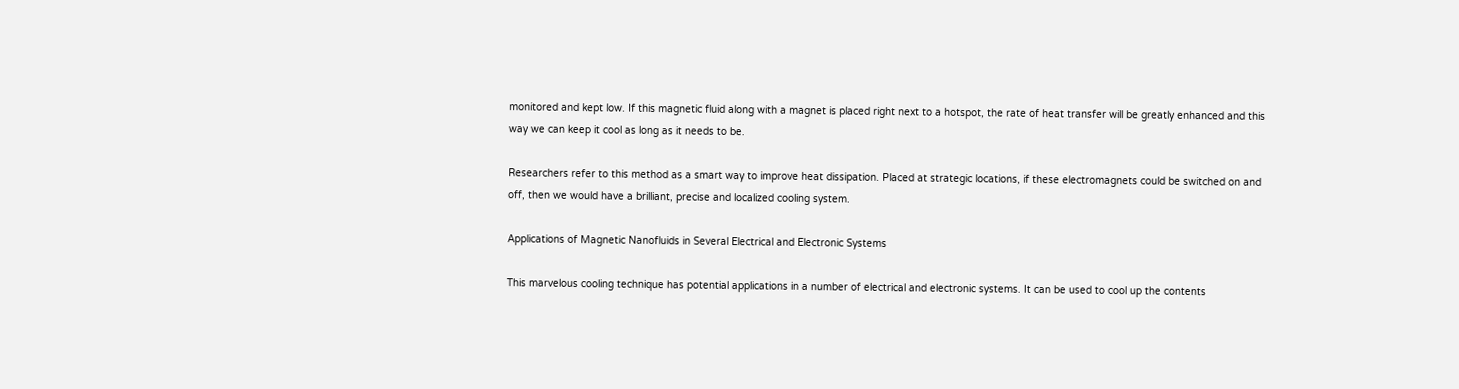monitored and kept low. If this magnetic fluid along with a magnet is placed right next to a hotspot, the rate of heat transfer will be greatly enhanced and this way we can keep it cool as long as it needs to be.

Researchers refer to this method as a smart way to improve heat dissipation. Placed at strategic locations, if these electromagnets could be switched on and off, then we would have a brilliant, precise and localized cooling system.

Applications of Magnetic Nanofluids in Several Electrical and Electronic Systems

This marvelous cooling technique has potential applications in a number of electrical and electronic systems. It can be used to cool up the contents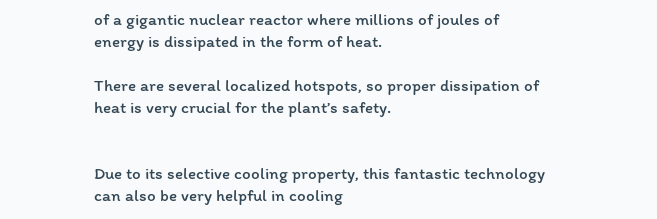of a gigantic nuclear reactor where millions of joules of energy is dissipated in the form of heat.

There are several localized hotspots, so proper dissipation of heat is very crucial for the plant’s safety.


Due to its selective cooling property, this fantastic technology can also be very helpful in cooling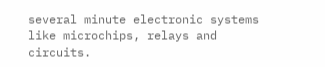several minute electronic systems like microchips, relays and circuits.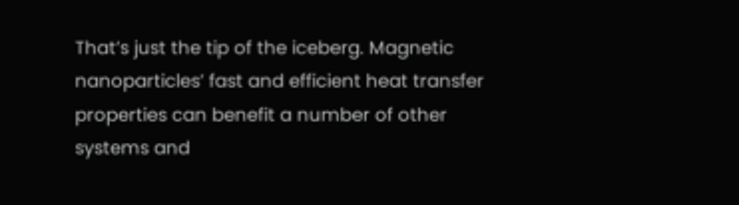That’s just the tip of the iceberg. Magnetic nanoparticles’ fast and efficient heat transfer properties can benefit a number of other systems and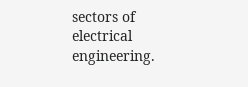sectors of electrical engineering.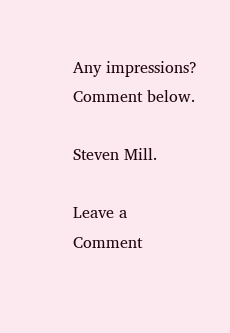Any impressions? Comment below.

Steven Mill.

Leave a Comment